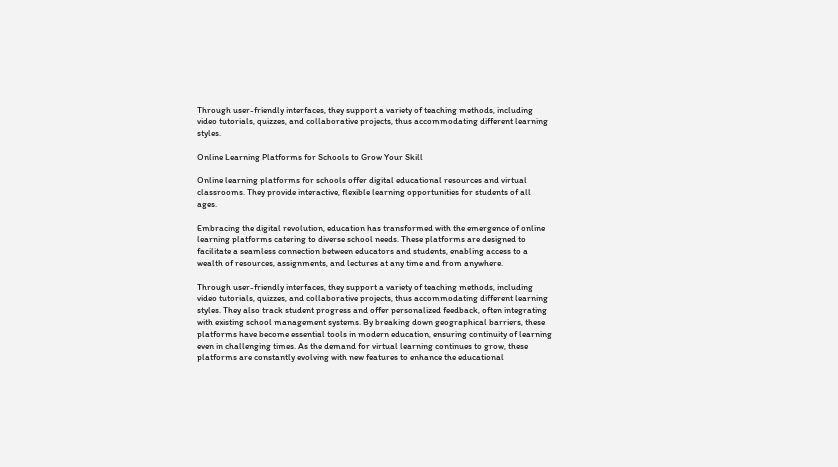Through user-friendly interfaces, they support a variety of teaching methods, including video tutorials, quizzes, and collaborative projects, thus accommodating different learning styles.

Online Learning Platforms for Schools to Grow Your Skill

Online learning platforms for schools offer digital educational resources and virtual classrooms. They provide interactive, flexible learning opportunities for students of all ages.

Embracing the digital revolution, education has transformed with the emergence of online learning platforms catering to diverse school needs. These platforms are designed to facilitate a seamless connection between educators and students, enabling access to a wealth of resources, assignments, and lectures at any time and from anywhere.

Through user-friendly interfaces, they support a variety of teaching methods, including video tutorials, quizzes, and collaborative projects, thus accommodating different learning styles. They also track student progress and offer personalized feedback, often integrating with existing school management systems. By breaking down geographical barriers, these platforms have become essential tools in modern education, ensuring continuity of learning even in challenging times. As the demand for virtual learning continues to grow, these platforms are constantly evolving with new features to enhance the educational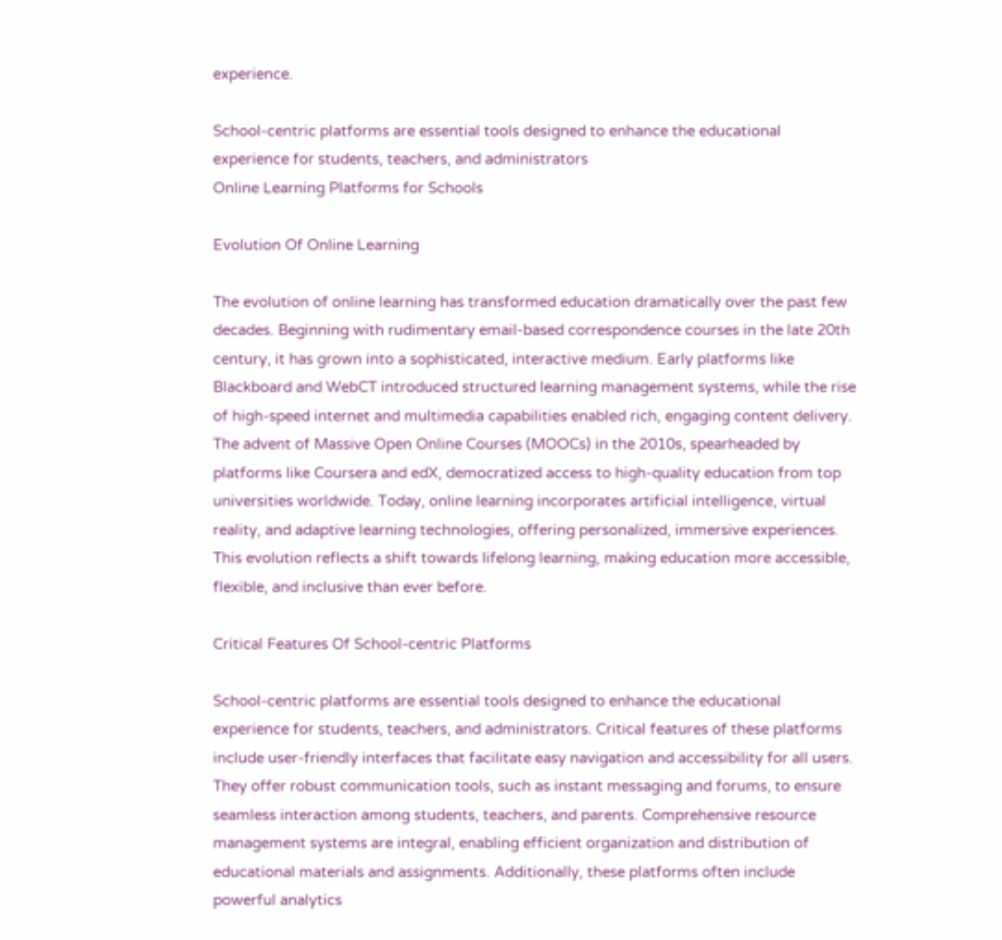experience.

School-centric platforms are essential tools designed to enhance the educational experience for students, teachers, and administrators
Online Learning Platforms for Schools

Evolution Of Online Learning

The evolution of online learning has transformed education dramatically over the past few decades. Beginning with rudimentary email-based correspondence courses in the late 20th century, it has grown into a sophisticated, interactive medium. Early platforms like Blackboard and WebCT introduced structured learning management systems, while the rise of high-speed internet and multimedia capabilities enabled rich, engaging content delivery. The advent of Massive Open Online Courses (MOOCs) in the 2010s, spearheaded by platforms like Coursera and edX, democratized access to high-quality education from top universities worldwide. Today, online learning incorporates artificial intelligence, virtual reality, and adaptive learning technologies, offering personalized, immersive experiences. This evolution reflects a shift towards lifelong learning, making education more accessible, flexible, and inclusive than ever before.

Critical Features Of School-centric Platforms

School-centric platforms are essential tools designed to enhance the educational experience for students, teachers, and administrators. Critical features of these platforms include user-friendly interfaces that facilitate easy navigation and accessibility for all users. They offer robust communication tools, such as instant messaging and forums, to ensure seamless interaction among students, teachers, and parents. Comprehensive resource management systems are integral, enabling efficient organization and distribution of educational materials and assignments. Additionally, these platforms often include powerful analytics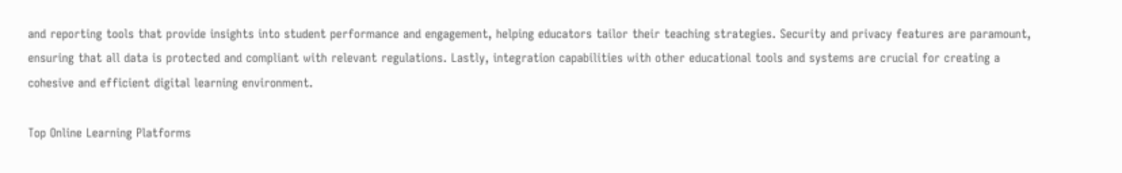and reporting tools that provide insights into student performance and engagement, helping educators tailor their teaching strategies. Security and privacy features are paramount, ensuring that all data is protected and compliant with relevant regulations. Lastly, integration capabilities with other educational tools and systems are crucial for creating a cohesive and efficient digital learning environment.

Top Online Learning Platforms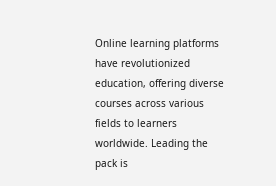Online learning platforms have revolutionized education, offering diverse courses across various fields to learners worldwide. Leading the pack is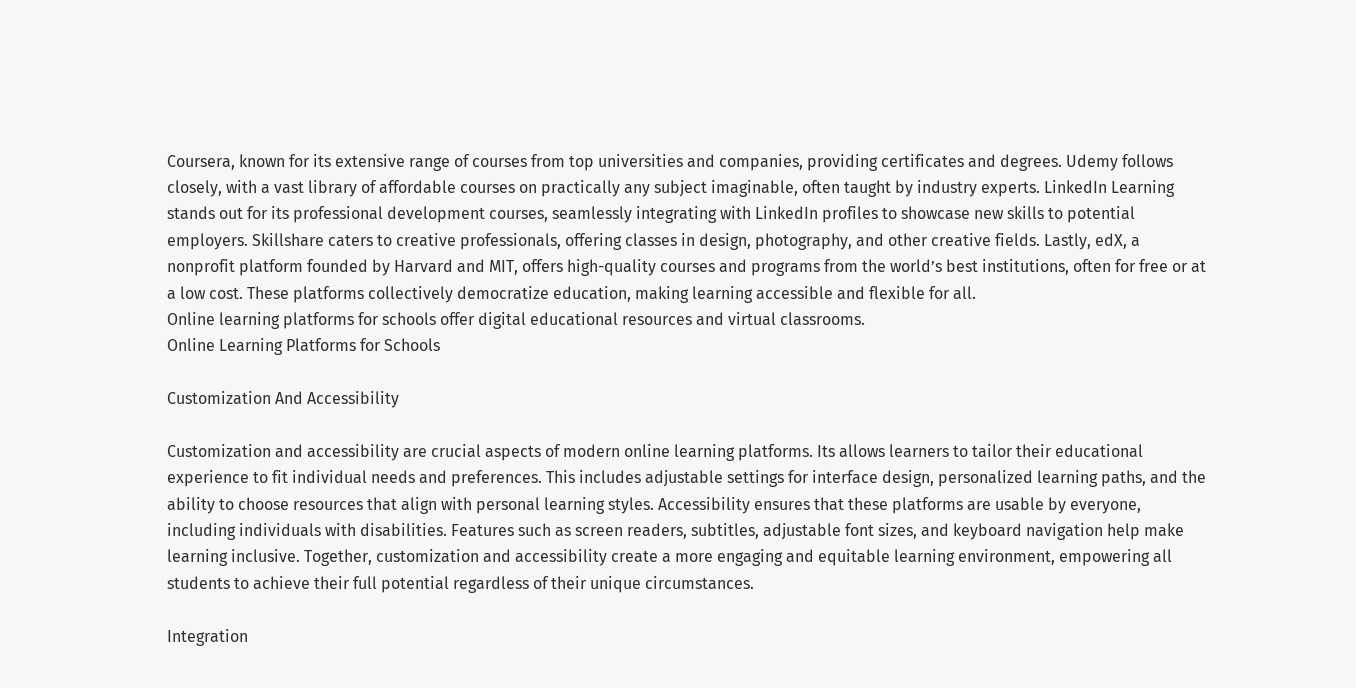Coursera, known for its extensive range of courses from top universities and companies, providing certificates and degrees. Udemy follows closely, with a vast library of affordable courses on practically any subject imaginable, often taught by industry experts. LinkedIn Learning stands out for its professional development courses, seamlessly integrating with LinkedIn profiles to showcase new skills to potential employers. Skillshare caters to creative professionals, offering classes in design, photography, and other creative fields. Lastly, edX, a nonprofit platform founded by Harvard and MIT, offers high-quality courses and programs from the world’s best institutions, often for free or at a low cost. These platforms collectively democratize education, making learning accessible and flexible for all.
Online learning platforms for schools offer digital educational resources and virtual classrooms.
Online Learning Platforms for Schools

Customization And Accessibility

Customization and accessibility are crucial aspects of modern online learning platforms. Its allows learners to tailor their educational experience to fit individual needs and preferences. This includes adjustable settings for interface design, personalized learning paths, and the ability to choose resources that align with personal learning styles. Accessibility ensures that these platforms are usable by everyone, including individuals with disabilities. Features such as screen readers, subtitles, adjustable font sizes, and keyboard navigation help make learning inclusive. Together, customization and accessibility create a more engaging and equitable learning environment, empowering all students to achieve their full potential regardless of their unique circumstances.

Integration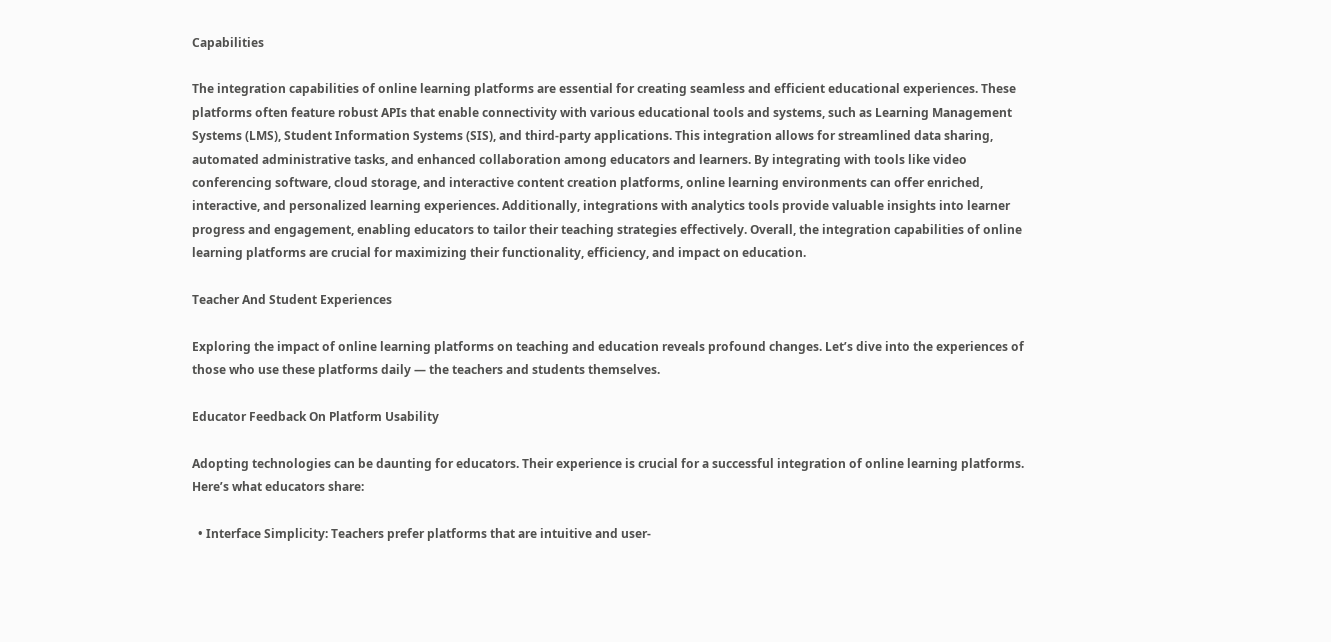Capabilities

The integration capabilities of online learning platforms are essential for creating seamless and efficient educational experiences. These platforms often feature robust APIs that enable connectivity with various educational tools and systems, such as Learning Management Systems (LMS), Student Information Systems (SIS), and third-party applications. This integration allows for streamlined data sharing, automated administrative tasks, and enhanced collaboration among educators and learners. By integrating with tools like video conferencing software, cloud storage, and interactive content creation platforms, online learning environments can offer enriched, interactive, and personalized learning experiences. Additionally, integrations with analytics tools provide valuable insights into learner progress and engagement, enabling educators to tailor their teaching strategies effectively. Overall, the integration capabilities of online learning platforms are crucial for maximizing their functionality, efficiency, and impact on education.

Teacher And Student Experiences

Exploring the impact of online learning platforms on teaching and education reveals profound changes. Let’s dive into the experiences of those who use these platforms daily — the teachers and students themselves.

Educator Feedback On Platform Usability

Adopting technologies can be daunting for educators. Their experience is crucial for a successful integration of online learning platforms. Here’s what educators share:

  • Interface Simplicity: Teachers prefer platforms that are intuitive and user-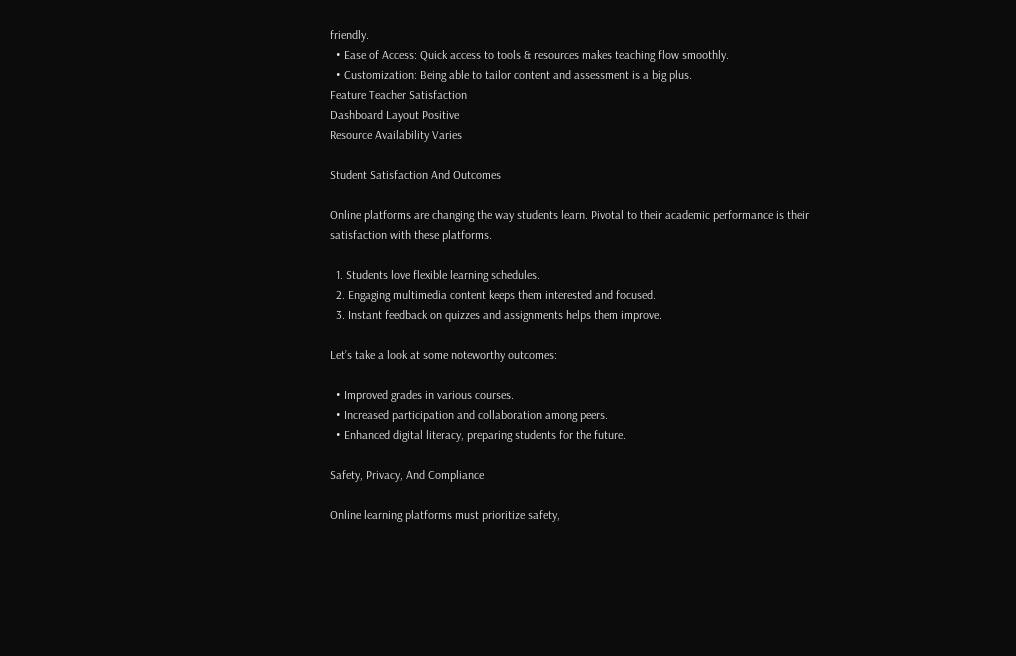friendly.
  • Ease of Access: Quick access to tools & resources makes teaching flow smoothly.
  • Customization: Being able to tailor content and assessment is a big plus.
Feature Teacher Satisfaction
Dashboard Layout Positive
Resource Availability Varies

Student Satisfaction And Outcomes

Online platforms are changing the way students learn. Pivotal to their academic performance is their satisfaction with these platforms.

  1. Students love flexible learning schedules.
  2. Engaging multimedia content keeps them interested and focused.
  3. Instant feedback on quizzes and assignments helps them improve.

Let’s take a look at some noteworthy outcomes:

  • Improved grades in various courses.
  • Increased participation and collaboration among peers.
  • Enhanced digital literacy, preparing students for the future.

Safety, Privacy, And Compliance

Online learning platforms must prioritize safety,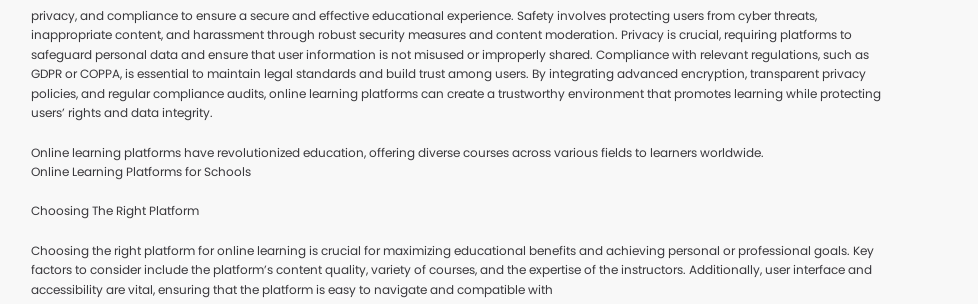privacy, and compliance to ensure a secure and effective educational experience. Safety involves protecting users from cyber threats, inappropriate content, and harassment through robust security measures and content moderation. Privacy is crucial, requiring platforms to safeguard personal data and ensure that user information is not misused or improperly shared. Compliance with relevant regulations, such as GDPR or COPPA, is essential to maintain legal standards and build trust among users. By integrating advanced encryption, transparent privacy policies, and regular compliance audits, online learning platforms can create a trustworthy environment that promotes learning while protecting users’ rights and data integrity.

Online learning platforms have revolutionized education, offering diverse courses across various fields to learners worldwide.
Online Learning Platforms for Schools

Choosing The Right Platform

Choosing the right platform for online learning is crucial for maximizing educational benefits and achieving personal or professional goals. Key factors to consider include the platform’s content quality, variety of courses, and the expertise of the instructors. Additionally, user interface and accessibility are vital, ensuring that the platform is easy to navigate and compatible with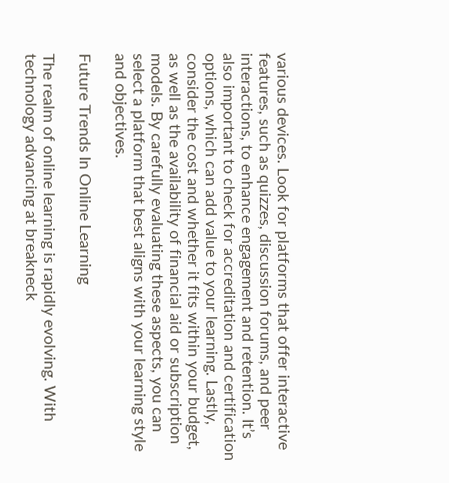various devices. Look for platforms that offer interactive features, such as quizzes, discussion forums, and peer interactions, to enhance engagement and retention. It’s also important to check for accreditation and certification options, which can add value to your learning. Lastly, consider the cost and whether it fits within your budget, as well as the availability of financial aid or subscription models. By carefully evaluating these aspects, you can select a platform that best aligns with your learning style and objectives.

Future Trends In Online Learning

The realm of online learning is rapidly evolving. With technology advancing at breakneck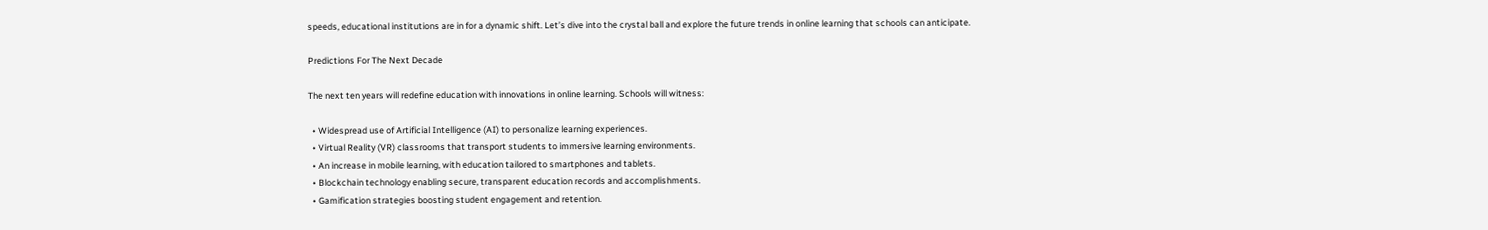speeds, educational institutions are in for a dynamic shift. Let’s dive into the crystal ball and explore the future trends in online learning that schools can anticipate.

Predictions For The Next Decade

The next ten years will redefine education with innovations in online learning. Schools will witness:

  • Widespread use of Artificial Intelligence (AI) to personalize learning experiences.
  • Virtual Reality (VR) classrooms that transport students to immersive learning environments.
  • An increase in mobile learning, with education tailored to smartphones and tablets.
  • Blockchain technology enabling secure, transparent education records and accomplishments.
  • Gamification strategies boosting student engagement and retention.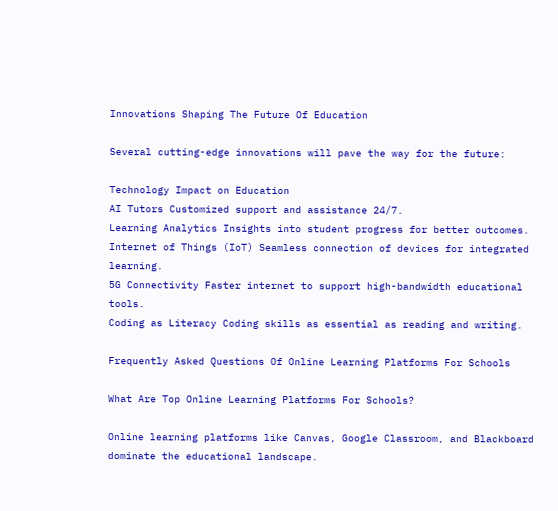Innovations Shaping The Future Of Education

Several cutting-edge innovations will pave the way for the future:

Technology Impact on Education
AI Tutors Customized support and assistance 24/7.
Learning Analytics Insights into student progress for better outcomes.
Internet of Things (IoT) Seamless connection of devices for integrated learning.
5G Connectivity Faster internet to support high-bandwidth educational tools.
Coding as Literacy Coding skills as essential as reading and writing.

Frequently Asked Questions Of Online Learning Platforms For Schools

What Are Top Online Learning Platforms For Schools?

Online learning platforms like Canvas, Google Classroom, and Blackboard dominate the educational landscape.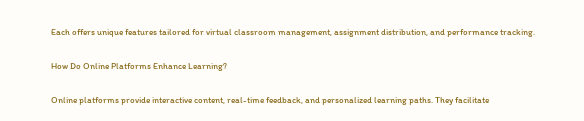Each offers unique features tailored for virtual classroom management, assignment distribution, and performance tracking.

How Do Online Platforms Enhance Learning?

Online platforms provide interactive content, real-time feedback, and personalized learning paths. They facilitate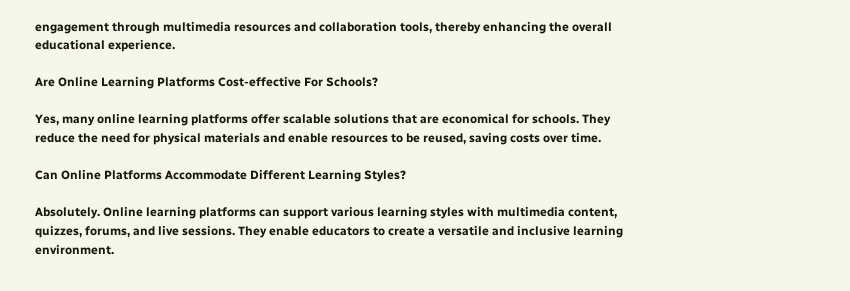engagement through multimedia resources and collaboration tools, thereby enhancing the overall educational experience.

Are Online Learning Platforms Cost-effective For Schools?

Yes, many online learning platforms offer scalable solutions that are economical for schools. They reduce the need for physical materials and enable resources to be reused, saving costs over time.

Can Online Platforms Accommodate Different Learning Styles?

Absolutely. Online learning platforms can support various learning styles with multimedia content, quizzes, forums, and live sessions. They enable educators to create a versatile and inclusive learning environment.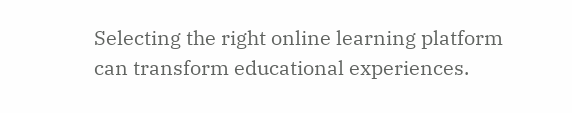Selecting the right online learning platform can transform educational experiences.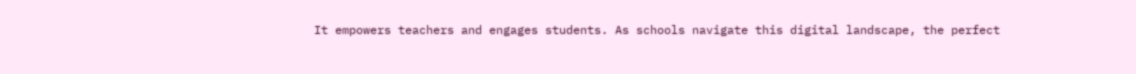It empowers teachers and engages students. As schools navigate this digital landscape, the perfect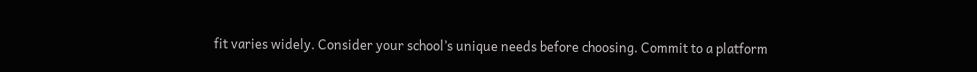fit varies widely. Consider your school’s unique needs before choosing. Commit to a platform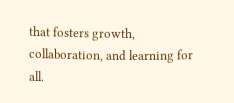that fosters growth, collaboration, and learning for all.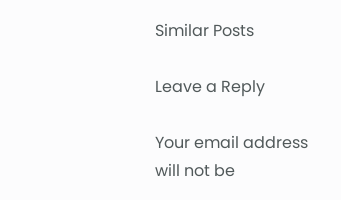Similar Posts

Leave a Reply

Your email address will not be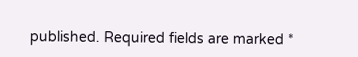published. Required fields are marked *